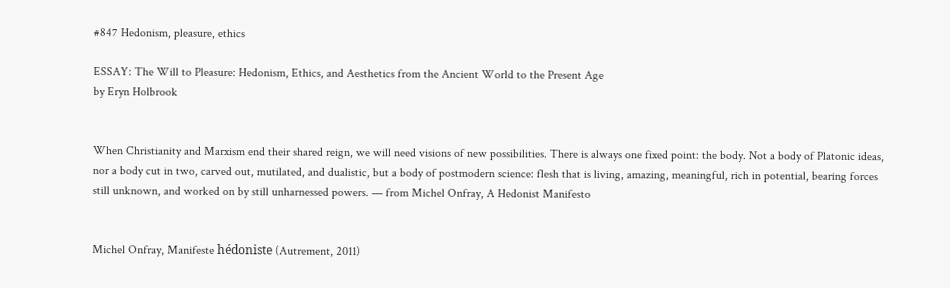#847 Hedonism, pleasure, ethics

ESSAY: The Will to Pleasure: Hedonism, Ethics, and Aesthetics from the Ancient World to the Present Age
by Eryn Holbrook


When Christianity and Marxism end their shared reign, we will need visions of new possibilities. There is always one fixed point: the body. Not a body of Platonic ideas, nor a body cut in two, carved out, mutilated, and dualistic, but a body of postmodern science: flesh that is living, amazing, meaningful, rich in potential, bearing forces still unknown, and worked on by still unharnessed powers. — from Michel Onfray, A Hedonist Manifesto


Michel Onfray, Manifeste hédoniste (Autrement, 2011)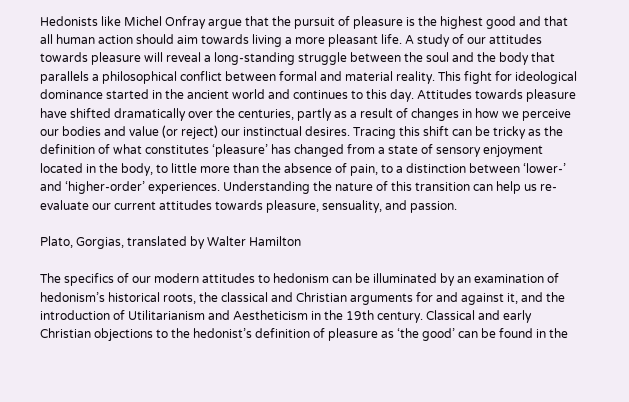Hedonists like Michel Onfray argue that the pursuit of pleasure is the highest good and that all human action should aim towards living a more pleasant life. A study of our attitudes towards pleasure will reveal a long-standing struggle between the soul and the body that parallels a philosophical conflict between formal and material reality. This fight for ideological dominance started in the ancient world and continues to this day. Attitudes towards pleasure have shifted dramatically over the centuries, partly as a result of changes in how we perceive our bodies and value (or reject) our instinctual desires. Tracing this shift can be tricky as the definition of what constitutes ‘pleasure’ has changed from a state of sensory enjoyment located in the body, to little more than the absence of pain, to a distinction between ‘lower-’ and ‘higher-order’ experiences. Understanding the nature of this transition can help us re-evaluate our current attitudes towards pleasure, sensuality, and passion.

Plato, Gorgias, translated by Walter Hamilton

The specifics of our modern attitudes to hedonism can be illuminated by an examination of hedonism’s historical roots, the classical and Christian arguments for and against it, and the introduction of Utilitarianism and Aestheticism in the 19th century. Classical and early Christian objections to the hedonist’s definition of pleasure as ‘the good’ can be found in the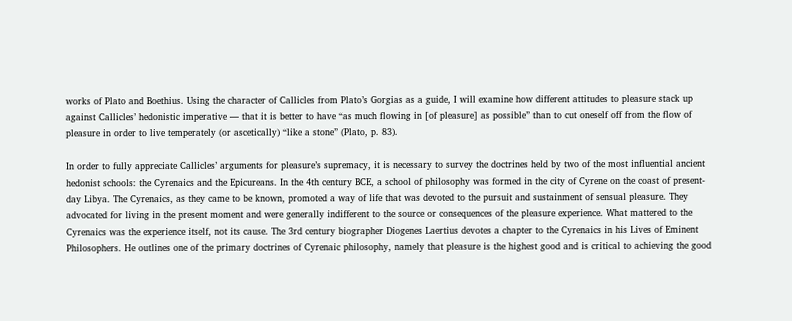works of Plato and Boethius. Using the character of Callicles from Plato’s Gorgias as a guide, I will examine how different attitudes to pleasure stack up against Callicles’ hedonistic imperative — that it is better to have “as much flowing in [of pleasure] as possible” than to cut oneself off from the flow of pleasure in order to live temperately (or ascetically) “like a stone” (Plato, p. 83).

In order to fully appreciate Callicles’ arguments for pleasure’s supremacy, it is necessary to survey the doctrines held by two of the most influential ancient hedonist schools: the Cyrenaics and the Epicureans. In the 4th century BCE, a school of philosophy was formed in the city of Cyrene on the coast of present-day Libya. The Cyrenaics, as they came to be known, promoted a way of life that was devoted to the pursuit and sustainment of sensual pleasure. They advocated for living in the present moment and were generally indifferent to the source or consequences of the pleasure experience. What mattered to the Cyrenaics was the experience itself, not its cause. The 3rd century biographer Diogenes Laertius devotes a chapter to the Cyrenaics in his Lives of Eminent Philosophers. He outlines one of the primary doctrines of Cyrenaic philosophy, namely that pleasure is the highest good and is critical to achieving the good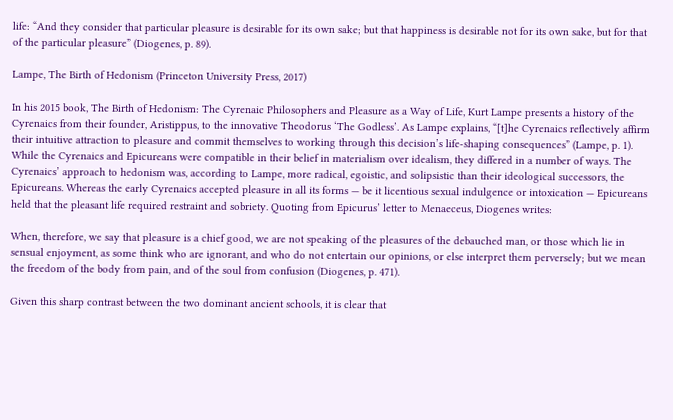life: “And they consider that particular pleasure is desirable for its own sake; but that happiness is desirable not for its own sake, but for that of the particular pleasure” (Diogenes, p. 89).

Lampe, The Birth of Hedonism (Princeton University Press, 2017)

In his 2015 book, The Birth of Hedonism: The Cyrenaic Philosophers and Pleasure as a Way of Life, Kurt Lampe presents a history of the Cyrenaics from their founder, Aristippus, to the innovative Theodorus ‘The Godless’. As Lampe explains, “[t]he Cyrenaics reflectively affirm their intuitive attraction to pleasure and commit themselves to working through this decision’s life-shaping consequences” (Lampe, p. 1). While the Cyrenaics and Epicureans were compatible in their belief in materialism over idealism, they differed in a number of ways. The Cyrenaics’ approach to hedonism was, according to Lampe, more radical, egoistic, and solipsistic than their ideological successors, the Epicureans. Whereas the early Cyrenaics accepted pleasure in all its forms — be it licentious sexual indulgence or intoxication — Epicureans held that the pleasant life required restraint and sobriety. Quoting from Epicurus’ letter to Menaeceus, Diogenes writes:

When, therefore, we say that pleasure is a chief good, we are not speaking of the pleasures of the debauched man, or those which lie in sensual enjoyment, as some think who are ignorant, and who do not entertain our opinions, or else interpret them perversely; but we mean the freedom of the body from pain, and of the soul from confusion (Diogenes, p. 471).

Given this sharp contrast between the two dominant ancient schools, it is clear that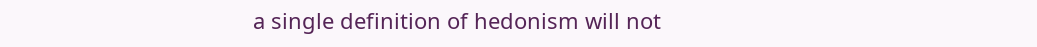a single definition of hedonism will not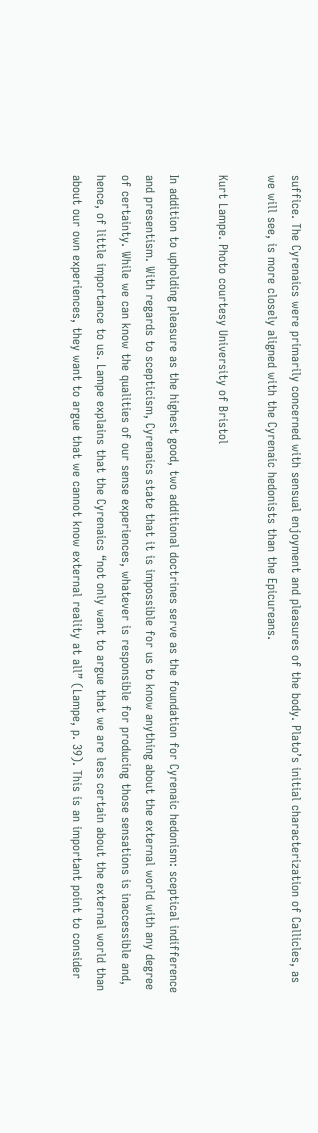suffice. The Cyrenaics were primarily concerned with sensual enjoyment and pleasures of the body. Plato’s initial characterization of Callicles, as we will see, is more closely aligned with the Cyrenaic hedonists than the Epicureans.

Kurt Lampe. Photo courtesy University of Bristol

In addition to upholding pleasure as the highest good, two additional doctrines serve as the foundation for Cyrenaic hedonism: sceptical indifference and presentism. With regards to scepticism, Cyrenaics state that it is impossible for us to know anything about the external world with any degree of certainty. While we can know the qualities of our sense experiences, whatever is responsible for producing those sensations is inaccessible and, hence, of little importance to us. Lampe explains that the Cyrenaics “not only want to argue that we are less certain about the external world than about our own experiences, they want to argue that we cannot know external reality at all” (Lampe, p. 39). This is an important point to consider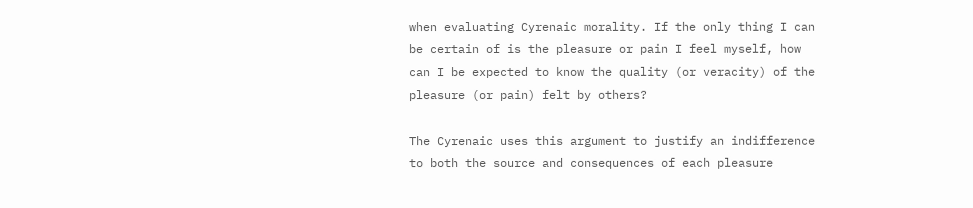when evaluating Cyrenaic morality. If the only thing I can be certain of is the pleasure or pain I feel myself, how can I be expected to know the quality (or veracity) of the pleasure (or pain) felt by others?

The Cyrenaic uses this argument to justify an indifference to both the source and consequences of each pleasure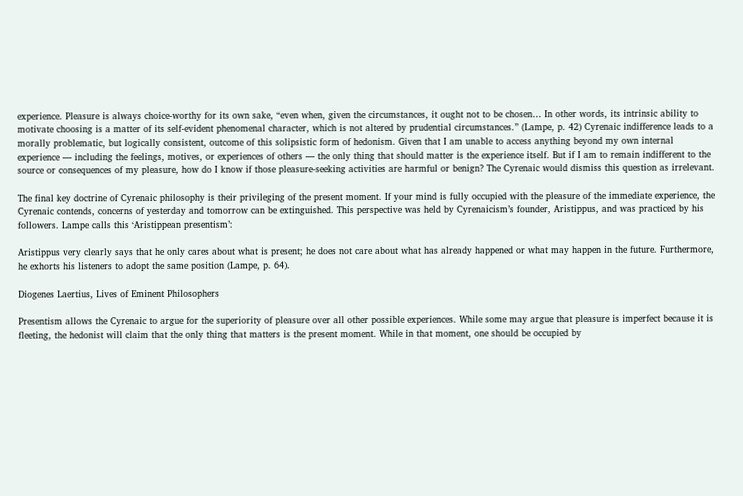experience. Pleasure is always choice-worthy for its own sake, “even when, given the circumstances, it ought not to be chosen… In other words, its intrinsic ability to motivate choosing is a matter of its self-evident phenomenal character, which is not altered by prudential circumstances.” (Lampe, p. 42) Cyrenaic indifference leads to a morally problematic, but logically consistent, outcome of this solipsistic form of hedonism. Given that I am unable to access anything beyond my own internal experience — including the feelings, motives, or experiences of others — the only thing that should matter is the experience itself. But if I am to remain indifferent to the source or consequences of my pleasure, how do I know if those pleasure-seeking activities are harmful or benign? The Cyrenaic would dismiss this question as irrelevant.

The final key doctrine of Cyrenaic philosophy is their privileging of the present moment. If your mind is fully occupied with the pleasure of the immediate experience, the Cyrenaic contends, concerns of yesterday and tomorrow can be extinguished. This perspective was held by Cyrenaicism’s founder, Aristippus, and was practiced by his followers. Lampe calls this ‘Aristippean presentism’:

Aristippus very clearly says that he only cares about what is present; he does not care about what has already happened or what may happen in the future. Furthermore, he exhorts his listeners to adopt the same position (Lampe, p. 64).

Diogenes Laertius, Lives of Eminent Philosophers

Presentism allows the Cyrenaic to argue for the superiority of pleasure over all other possible experiences. While some may argue that pleasure is imperfect because it is fleeting, the hedonist will claim that the only thing that matters is the present moment. While in that moment, one should be occupied by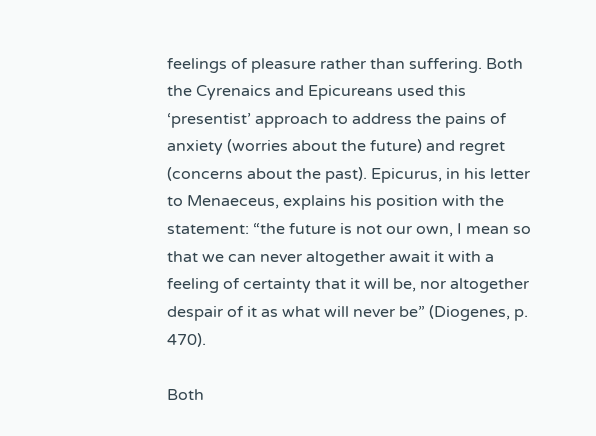feelings of pleasure rather than suffering. Both the Cyrenaics and Epicureans used this ‘presentist’ approach to address the pains of anxiety (worries about the future) and regret (concerns about the past). Epicurus, in his letter to Menaeceus, explains his position with the statement: “the future is not our own, I mean so that we can never altogether await it with a feeling of certainty that it will be, nor altogether despair of it as what will never be” (Diogenes, p. 470).

Both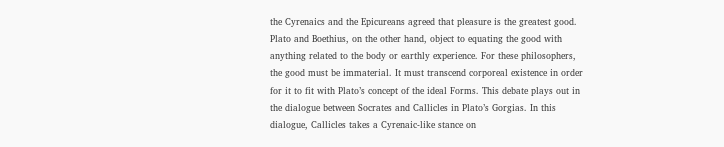the Cyrenaics and the Epicureans agreed that pleasure is the greatest good. Plato and Boethius, on the other hand, object to equating the good with anything related to the body or earthly experience. For these philosophers, the good must be immaterial. It must transcend corporeal existence in order for it to fit with Plato’s concept of the ideal Forms. This debate plays out in the dialogue between Socrates and Callicles in Plato’s Gorgias. In this dialogue, Callicles takes a Cyrenaic-like stance on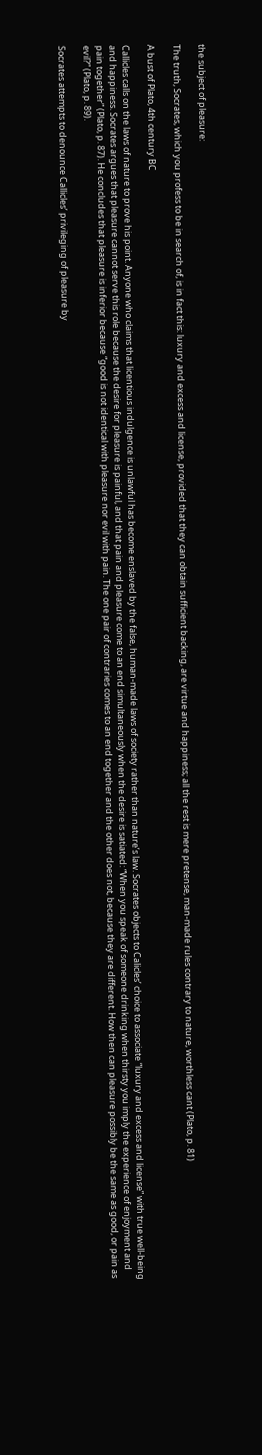the subject of pleasure:

The truth, Socrates, which you profess to be in search of, is in fact this: luxury and excess and license, provided that they can obtain sufficient backing, are virtue and happiness; all the rest is mere pretense, man-made rules contrary to nature, worthless cant (Plato, p. 81)

A bust of Plato, 4th century BC

Callicles calls on the laws of nature to prove his point. Anyone who claims that licentious indulgence is unlawful has become enslaved by the false, human-made laws of society rather than nature’s law. Socrates objects to Calicles’ choice to associate “luxury and excess and license” with true well-being and happiness. Socrates argues that pleasure cannot serve this role because the desire for pleasure is painful, and that pain and pleasure come to an end simultaneously when the desire is satiated: “When you speak of someone drinking when thirsty you imply the experience of enjoyment and pain together” (Plato, p. 87). He concludes that pleasure is inferior because “good is not identical with pleasure nor evil with pain. The one pair of contraries comes to an end together and the other does not, because they are different. How then can pleasure possibly be the same as good, or pain as evil?” (Plato, p. 89).

Socrates attempts to denounce Callicles’ privileging of pleasure by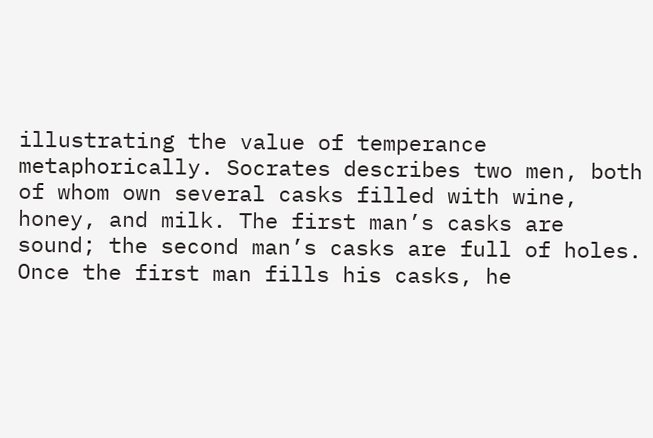illustrating the value of temperance metaphorically. Socrates describes two men, both of whom own several casks filled with wine, honey, and milk. The first man’s casks are sound; the second man’s casks are full of holes. Once the first man fills his casks, he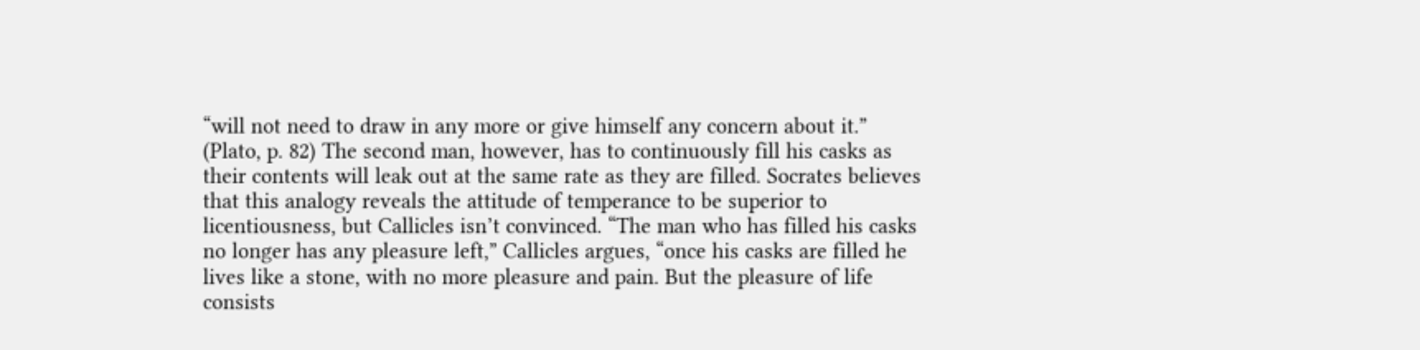“will not need to draw in any more or give himself any concern about it.” (Plato, p. 82) The second man, however, has to continuously fill his casks as their contents will leak out at the same rate as they are filled. Socrates believes that this analogy reveals the attitude of temperance to be superior to licentiousness, but Callicles isn’t convinced. “The man who has filled his casks no longer has any pleasure left,” Callicles argues, “once his casks are filled he lives like a stone, with no more pleasure and pain. But the pleasure of life consists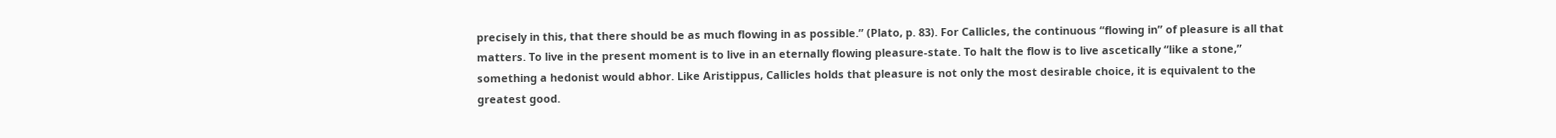precisely in this, that there should be as much flowing in as possible.” (Plato, p. 83). For Callicles, the continuous “flowing in” of pleasure is all that matters. To live in the present moment is to live in an eternally flowing pleasure-state. To halt the flow is to live ascetically “like a stone,” something a hedonist would abhor. Like Aristippus, Callicles holds that pleasure is not only the most desirable choice, it is equivalent to the greatest good.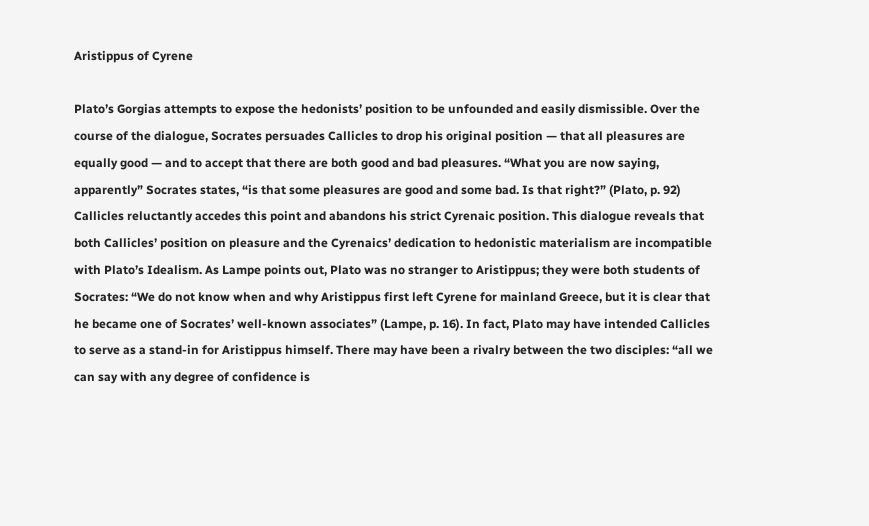Aristippus of Cyrene

Plato’s Gorgias attempts to expose the hedonists’ position to be unfounded and easily dismissible. Over the course of the dialogue, Socrates persuades Callicles to drop his original position — that all pleasures are equally good — and to accept that there are both good and bad pleasures. “What you are now saying, apparently” Socrates states, “is that some pleasures are good and some bad. Is that right?” (Plato, p. 92) Callicles reluctantly accedes this point and abandons his strict Cyrenaic position. This dialogue reveals that both Callicles’ position on pleasure and the Cyrenaics’ dedication to hedonistic materialism are incompatible with Plato’s Idealism. As Lampe points out, Plato was no stranger to Aristippus; they were both students of Socrates: “We do not know when and why Aristippus first left Cyrene for mainland Greece, but it is clear that he became one of Socrates’ well-known associates” (Lampe, p. 16). In fact, Plato may have intended Callicles to serve as a stand-in for Aristippus himself. There may have been a rivalry between the two disciples: “all we can say with any degree of confidence is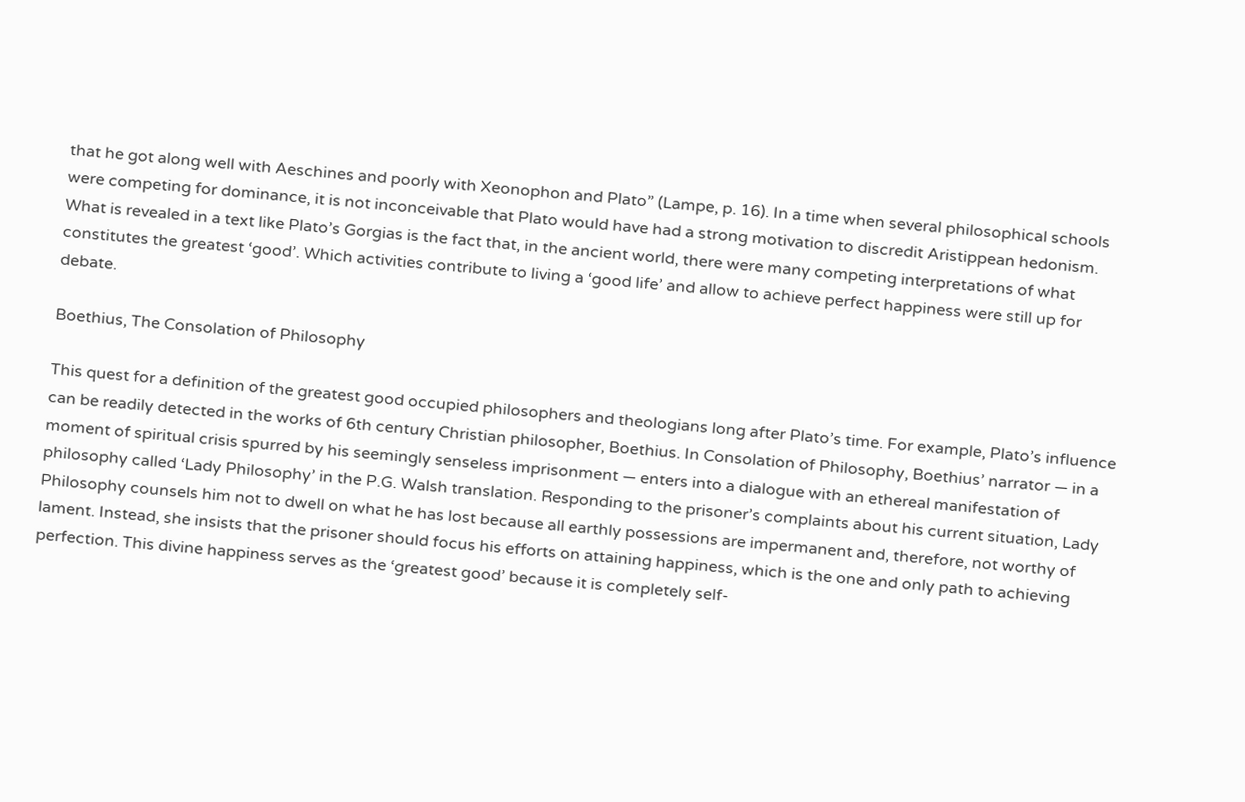that he got along well with Aeschines and poorly with Xeonophon and Plato” (Lampe, p. 16). In a time when several philosophical schools were competing for dominance, it is not inconceivable that Plato would have had a strong motivation to discredit Aristippean hedonism. What is revealed in a text like Plato’s Gorgias is the fact that, in the ancient world, there were many competing interpretations of what constitutes the greatest ‘good’. Which activities contribute to living a ‘good life’ and allow to achieve perfect happiness were still up for debate.

Boethius, The Consolation of Philosophy

This quest for a definition of the greatest good occupied philosophers and theologians long after Plato’s time. For example, Plato’s influence can be readily detected in the works of 6th century Christian philosopher, Boethius. In Consolation of Philosophy, Boethius’ narrator — in a moment of spiritual crisis spurred by his seemingly senseless imprisonment — enters into a dialogue with an ethereal manifestation of philosophy called ‘Lady Philosophy’ in the P.G. Walsh translation. Responding to the prisoner’s complaints about his current situation, Lady Philosophy counsels him not to dwell on what he has lost because all earthly possessions are impermanent and, therefore, not worthy of lament. Instead, she insists that the prisoner should focus his efforts on attaining happiness, which is the one and only path to achieving perfection. This divine happiness serves as the ‘greatest good’ because it is completely self-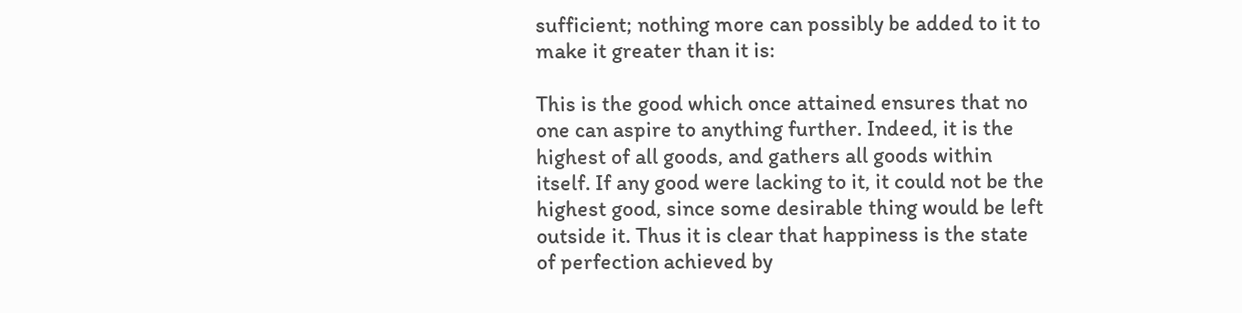sufficient; nothing more can possibly be added to it to make it greater than it is:

This is the good which once attained ensures that no one can aspire to anything further. Indeed, it is the highest of all goods, and gathers all goods within itself. If any good were lacking to it, it could not be the highest good, since some desirable thing would be left outside it. Thus it is clear that happiness is the state of perfection achieved by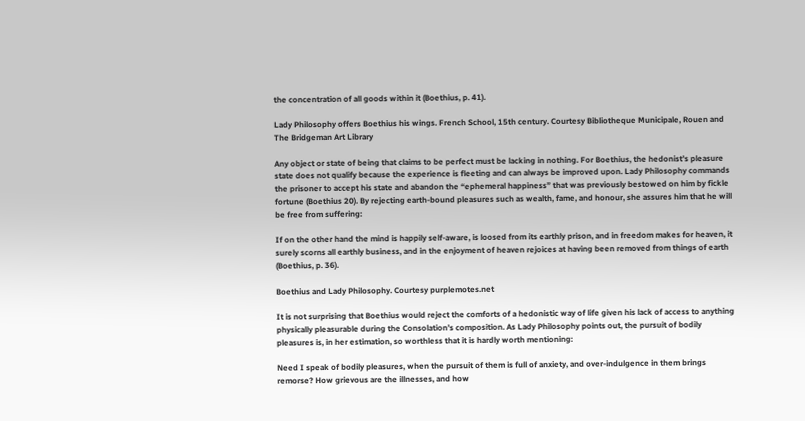the concentration of all goods within it (Boethius, p. 41).

Lady Philosophy offers Boethius his wings. French School, 15th century. Courtesy Bibliotheque Municipale, Rouen and The Bridgeman Art Library

Any object or state of being that claims to be perfect must be lacking in nothing. For Boethius, the hedonist’s pleasure state does not qualify because the experience is fleeting and can always be improved upon. Lady Philosophy commands the prisoner to accept his state and abandon the “ephemeral happiness” that was previously bestowed on him by fickle fortune (Boethius 20). By rejecting earth-bound pleasures such as wealth, fame, and honour, she assures him that he will be free from suffering:

If on the other hand the mind is happily self-aware, is loosed from its earthly prison, and in freedom makes for heaven, it surely scorns all earthly business, and in the enjoyment of heaven rejoices at having been removed from things of earth (Boethius, p. 36).

Boethius and Lady Philosophy. Courtesy purplemotes.net

It is not surprising that Boethius would reject the comforts of a hedonistic way of life given his lack of access to anything physically pleasurable during the Consolation’s composition. As Lady Philosophy points out, the pursuit of bodily pleasures is, in her estimation, so worthless that it is hardly worth mentioning:

Need I speak of bodily pleasures, when the pursuit of them is full of anxiety, and over-indulgence in them brings remorse? How grievous are the illnesses, and how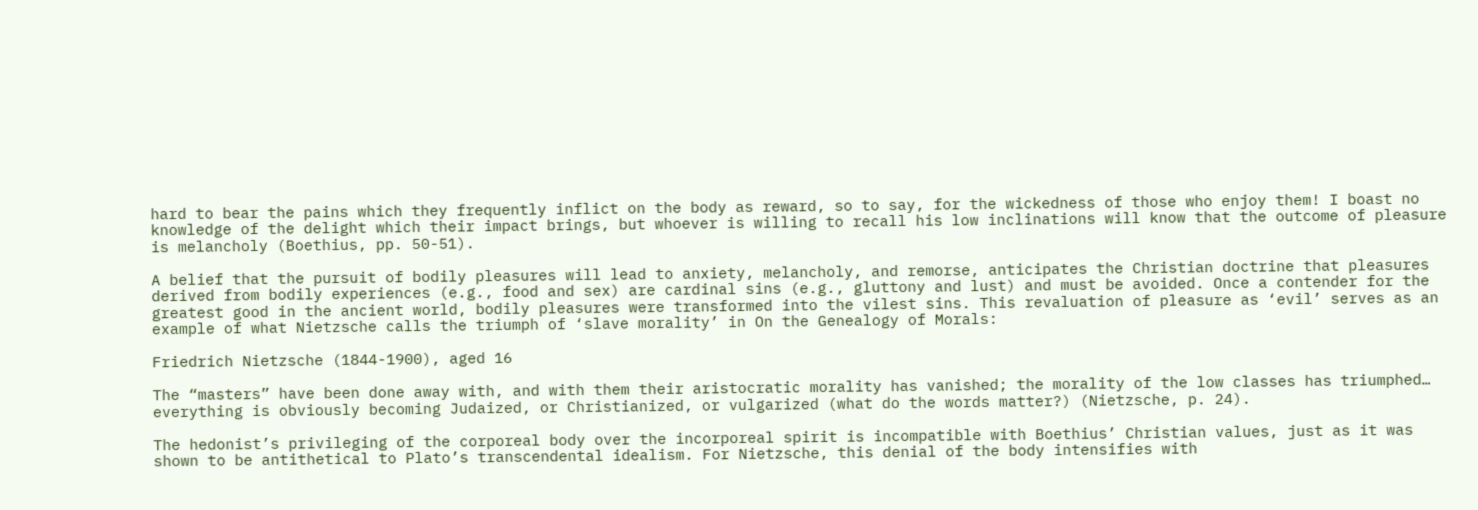hard to bear the pains which they frequently inflict on the body as reward, so to say, for the wickedness of those who enjoy them! I boast no knowledge of the delight which their impact brings, but whoever is willing to recall his low inclinations will know that the outcome of pleasure is melancholy (Boethius, pp. 50-51).

A belief that the pursuit of bodily pleasures will lead to anxiety, melancholy, and remorse, anticipates the Christian doctrine that pleasures derived from bodily experiences (e.g., food and sex) are cardinal sins (e.g., gluttony and lust) and must be avoided. Once a contender for the greatest good in the ancient world, bodily pleasures were transformed into the vilest sins. This revaluation of pleasure as ‘evil’ serves as an example of what Nietzsche calls the triumph of ‘slave morality’ in On the Genealogy of Morals:

Friedrich Nietzsche (1844-1900), aged 16

The “masters” have been done away with, and with them their aristocratic morality has vanished; the morality of the low classes has triumphed… everything is obviously becoming Judaized, or Christianized, or vulgarized (what do the words matter?) (Nietzsche, p. 24).

The hedonist’s privileging of the corporeal body over the incorporeal spirit is incompatible with Boethius’ Christian values, just as it was shown to be antithetical to Plato’s transcendental idealism. For Nietzsche, this denial of the body intensifies with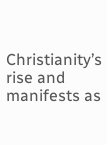Christianity’s rise and manifests as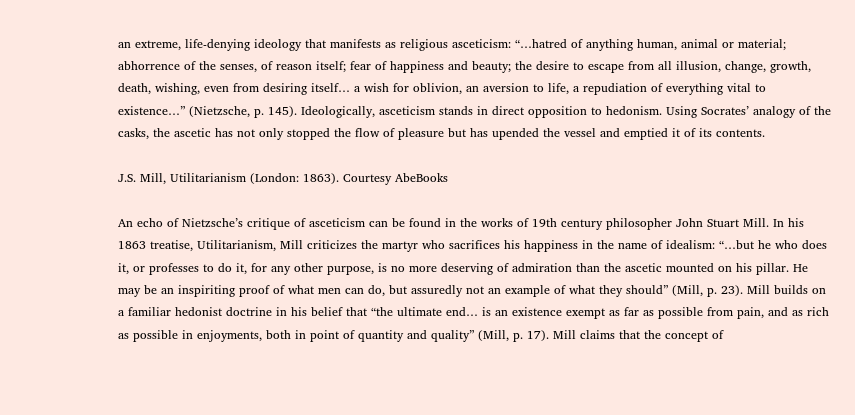an extreme, life-denying ideology that manifests as religious asceticism: “…hatred of anything human, animal or material; abhorrence of the senses, of reason itself; fear of happiness and beauty; the desire to escape from all illusion, change, growth, death, wishing, even from desiring itself… a wish for oblivion, an aversion to life, a repudiation of everything vital to existence…” (Nietzsche, p. 145). Ideologically, asceticism stands in direct opposition to hedonism. Using Socrates’ analogy of the casks, the ascetic has not only stopped the flow of pleasure but has upended the vessel and emptied it of its contents.

J.S. Mill, Utilitarianism (London: 1863). Courtesy AbeBooks

An echo of Nietzsche’s critique of asceticism can be found in the works of 19th century philosopher John Stuart Mill. In his 1863 treatise, Utilitarianism, Mill criticizes the martyr who sacrifices his happiness in the name of idealism: “…but he who does it, or professes to do it, for any other purpose, is no more deserving of admiration than the ascetic mounted on his pillar. He may be an inspiriting proof of what men can do, but assuredly not an example of what they should” (Mill, p. 23). Mill builds on a familiar hedonist doctrine in his belief that “the ultimate end… is an existence exempt as far as possible from pain, and as rich as possible in enjoyments, both in point of quantity and quality” (Mill, p. 17). Mill claims that the concept of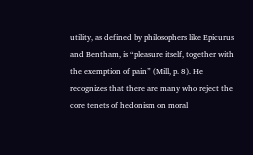utility, as defined by philosophers like Epicurus and Bentham, is “pleasure itself, together with the exemption of pain” (Mill, p. 8). He recognizes that there are many who reject the core tenets of hedonism on moral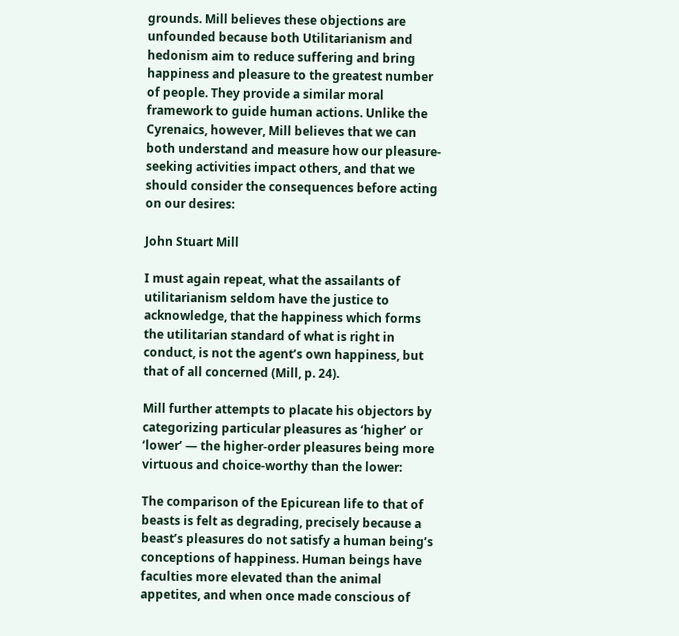grounds. Mill believes these objections are unfounded because both Utilitarianism and hedonism aim to reduce suffering and bring happiness and pleasure to the greatest number of people. They provide a similar moral framework to guide human actions. Unlike the Cyrenaics, however, Mill believes that we can both understand and measure how our pleasure-seeking activities impact others, and that we should consider the consequences before acting on our desires:

John Stuart Mill

I must again repeat, what the assailants of utilitarianism seldom have the justice to acknowledge, that the happiness which forms the utilitarian standard of what is right in conduct, is not the agent’s own happiness, but that of all concerned (Mill, p. 24).

Mill further attempts to placate his objectors by categorizing particular pleasures as ‘higher’ or ‘lower’ — the higher-order pleasures being more virtuous and choice-worthy than the lower:

The comparison of the Epicurean life to that of beasts is felt as degrading, precisely because a beast’s pleasures do not satisfy a human being’s conceptions of happiness. Human beings have faculties more elevated than the animal appetites, and when once made conscious of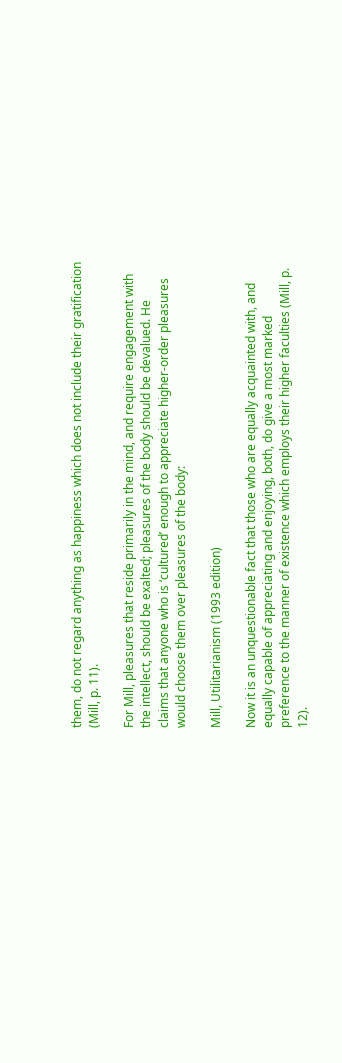them, do not regard anything as happiness which does not include their gratification (Mill, p. 11).

For Mill, pleasures that reside primarily in the mind, and require engagement with the intellect, should be exalted; pleasures of the body should be devalued. He claims that anyone who is ‘cultured’ enough to appreciate higher-order pleasures would choose them over pleasures of the body:

Mill, Utilitarianism (1993 edition)

Now it is an unquestionable fact that those who are equally acquainted with, and equally capable of appreciating and enjoying, both, do give a most marked preference to the manner of existence which employs their higher faculties (Mill, p. 12).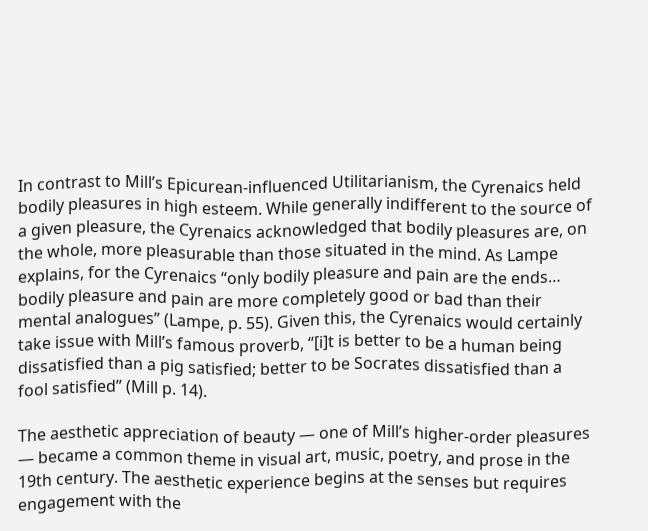In contrast to Mill’s Epicurean-influenced Utilitarianism, the Cyrenaics held bodily pleasures in high esteem. While generally indifferent to the source of a given pleasure, the Cyrenaics acknowledged that bodily pleasures are, on the whole, more pleasurable than those situated in the mind. As Lampe explains, for the Cyrenaics “only bodily pleasure and pain are the ends… bodily pleasure and pain are more completely good or bad than their mental analogues” (Lampe, p. 55). Given this, the Cyrenaics would certainly take issue with Mill’s famous proverb, “[i]t is better to be a human being dissatisfied than a pig satisfied; better to be Socrates dissatisfied than a fool satisfied” (Mill p. 14).

The aesthetic appreciation of beauty — one of Mill’s higher-order pleasures — became a common theme in visual art, music, poetry, and prose in the 19th century. The aesthetic experience begins at the senses but requires engagement with the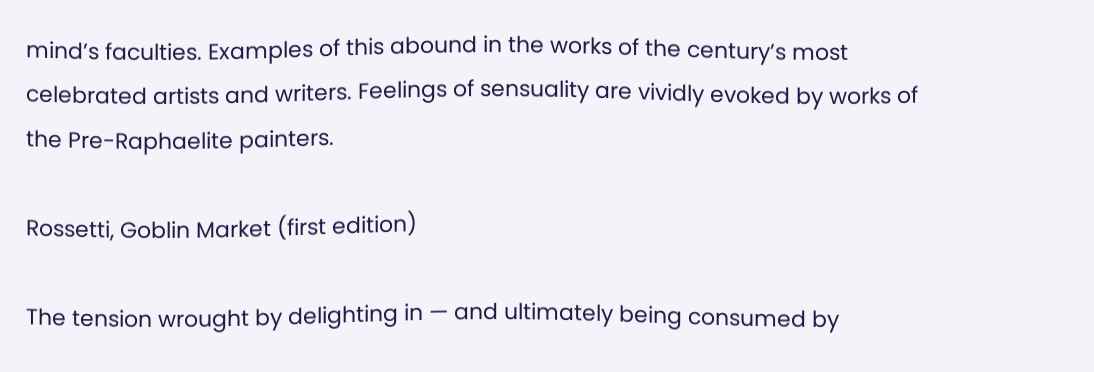mind’s faculties. Examples of this abound in the works of the century’s most celebrated artists and writers. Feelings of sensuality are vividly evoked by works of the Pre-Raphaelite painters.

Rossetti, Goblin Market (first edition)

The tension wrought by delighting in — and ultimately being consumed by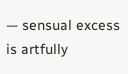— sensual excess is artfully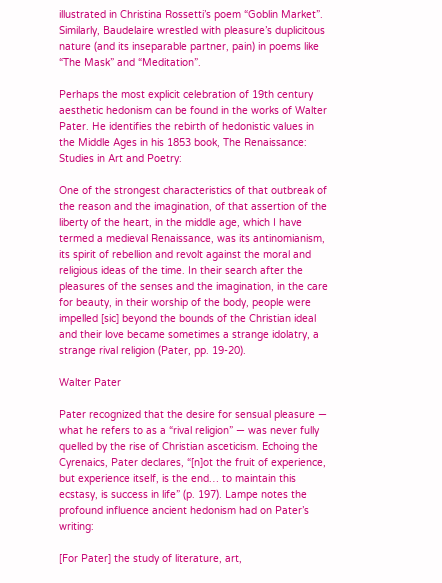illustrated in Christina Rossetti’s poem “Goblin Market”. Similarly, Baudelaire wrestled with pleasure’s duplicitous nature (and its inseparable partner, pain) in poems like “The Mask” and “Meditation”.

Perhaps the most explicit celebration of 19th century aesthetic hedonism can be found in the works of Walter Pater. He identifies the rebirth of hedonistic values in the Middle Ages in his 1853 book, The Renaissance: Studies in Art and Poetry:

One of the strongest characteristics of that outbreak of the reason and the imagination, of that assertion of the liberty of the heart, in the middle age, which I have termed a medieval Renaissance, was its antinomianism, its spirit of rebellion and revolt against the moral and religious ideas of the time. In their search after the pleasures of the senses and the imagination, in the care for beauty, in their worship of the body, people were impelled [sic] beyond the bounds of the Christian ideal and their love became sometimes a strange idolatry, a strange rival religion (Pater, pp. 19-20).

Walter Pater

Pater recognized that the desire for sensual pleasure — what he refers to as a “rival religion” — was never fully quelled by the rise of Christian asceticism. Echoing the Cyrenaics, Pater declares, “[n]ot the fruit of experience, but experience itself, is the end… to maintain this ecstasy, is success in life” (p. 197). Lampe notes the profound influence ancient hedonism had on Pater’s writing:

[For Pater] the study of literature, art,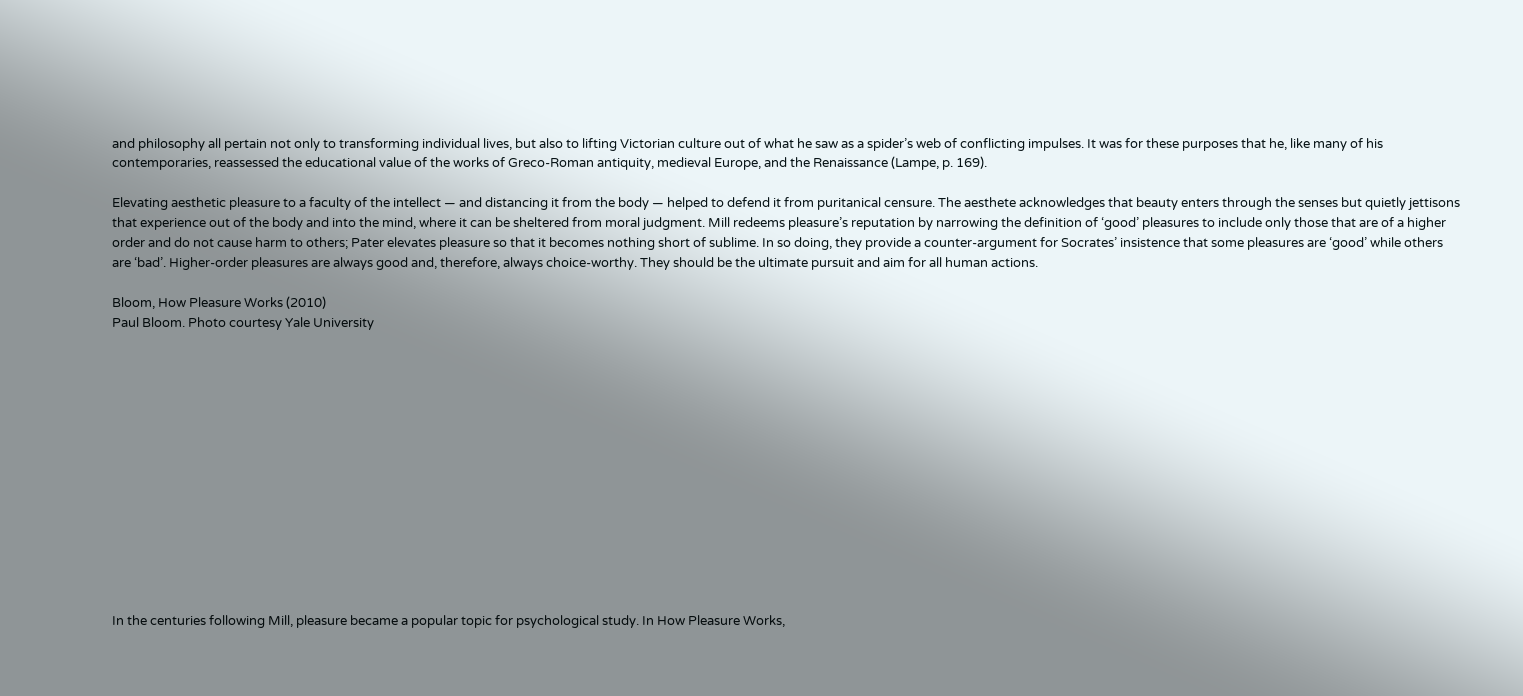and philosophy all pertain not only to transforming individual lives, but also to lifting Victorian culture out of what he saw as a spider’s web of conflicting impulses. It was for these purposes that he, like many of his contemporaries, reassessed the educational value of the works of Greco-Roman antiquity, medieval Europe, and the Renaissance (Lampe, p. 169).

Elevating aesthetic pleasure to a faculty of the intellect — and distancing it from the body — helped to defend it from puritanical censure. The aesthete acknowledges that beauty enters through the senses but quietly jettisons that experience out of the body and into the mind, where it can be sheltered from moral judgment. Mill redeems pleasure’s reputation by narrowing the definition of ‘good’ pleasures to include only those that are of a higher order and do not cause harm to others; Pater elevates pleasure so that it becomes nothing short of sublime. In so doing, they provide a counter-argument for Socrates’ insistence that some pleasures are ‘good’ while others are ‘bad’. Higher-order pleasures are always good and, therefore, always choice-worthy. They should be the ultimate pursuit and aim for all human actions.

Bloom, How Pleasure Works (2010)
Paul Bloom. Photo courtesy Yale University














In the centuries following Mill, pleasure became a popular topic for psychological study. In How Pleasure Works,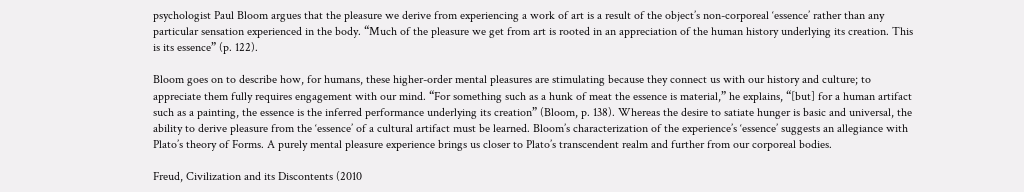psychologist Paul Bloom argues that the pleasure we derive from experiencing a work of art is a result of the object’s non-corporeal ‘essence’ rather than any particular sensation experienced in the body. “Much of the pleasure we get from art is rooted in an appreciation of the human history underlying its creation. This is its essence” (p. 122).

Bloom goes on to describe how, for humans, these higher-order mental pleasures are stimulating because they connect us with our history and culture; to appreciate them fully requires engagement with our mind. “For something such as a hunk of meat the essence is material,” he explains, “[but] for a human artifact such as a painting, the essence is the inferred performance underlying its creation” (Bloom, p. 138). Whereas the desire to satiate hunger is basic and universal, the ability to derive pleasure from the ‘essence’ of a cultural artifact must be learned. Bloom’s characterization of the experience’s ‘essence’ suggests an allegiance with Plato’s theory of Forms. A purely mental pleasure experience brings us closer to Plato’s transcendent realm and further from our corporeal bodies.

Freud, Civilization and its Discontents (2010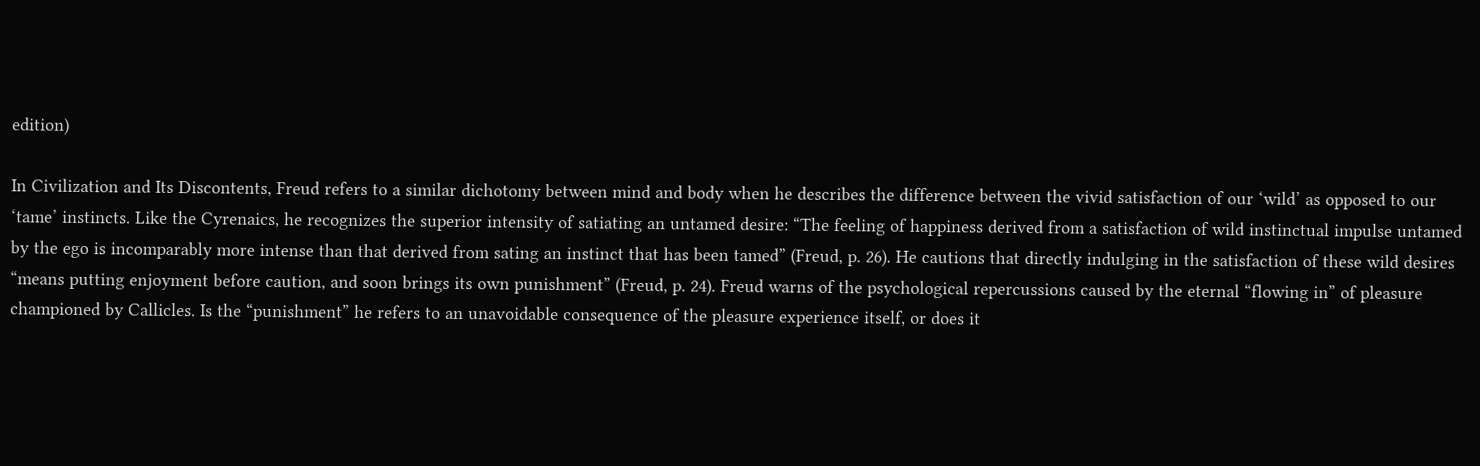edition)

In Civilization and Its Discontents, Freud refers to a similar dichotomy between mind and body when he describes the difference between the vivid satisfaction of our ‘wild’ as opposed to our ‘tame’ instincts. Like the Cyrenaics, he recognizes the superior intensity of satiating an untamed desire: “The feeling of happiness derived from a satisfaction of wild instinctual impulse untamed by the ego is incomparably more intense than that derived from sating an instinct that has been tamed” (Freud, p. 26). He cautions that directly indulging in the satisfaction of these wild desires “means putting enjoyment before caution, and soon brings its own punishment” (Freud, p. 24). Freud warns of the psychological repercussions caused by the eternal “flowing in” of pleasure championed by Callicles. Is the “punishment” he refers to an unavoidable consequence of the pleasure experience itself, or does it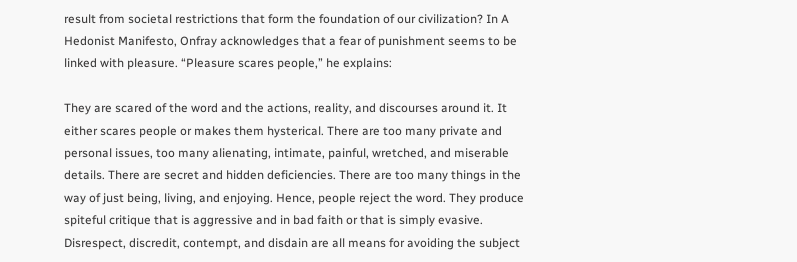result from societal restrictions that form the foundation of our civilization? In A Hedonist Manifesto, Onfray acknowledges that a fear of punishment seems to be linked with pleasure. “Pleasure scares people,” he explains:

They are scared of the word and the actions, reality, and discourses around it. It either scares people or makes them hysterical. There are too many private and personal issues, too many alienating, intimate, painful, wretched, and miserable details. There are secret and hidden deficiencies. There are too many things in the way of just being, living, and enjoying. Hence, people reject the word. They produce spiteful critique that is aggressive and in bad faith or that is simply evasive. Disrespect, discredit, contempt, and disdain are all means for avoiding the subject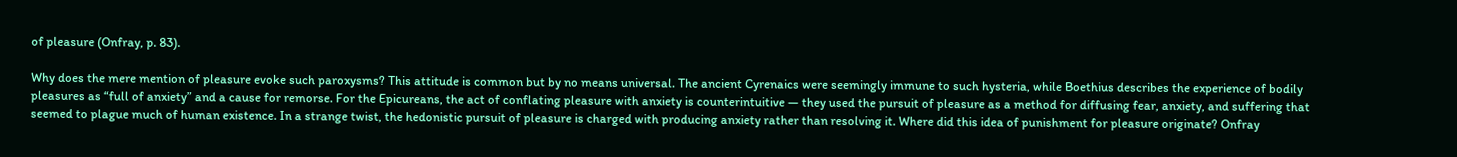of pleasure (Onfray, p. 83).

Why does the mere mention of pleasure evoke such paroxysms? This attitude is common but by no means universal. The ancient Cyrenaics were seemingly immune to such hysteria, while Boethius describes the experience of bodily pleasures as “full of anxiety” and a cause for remorse. For the Epicureans, the act of conflating pleasure with anxiety is counterintuitive — they used the pursuit of pleasure as a method for diffusing fear, anxiety, and suffering that seemed to plague much of human existence. In a strange twist, the hedonistic pursuit of pleasure is charged with producing anxiety rather than resolving it. Where did this idea of punishment for pleasure originate? Onfray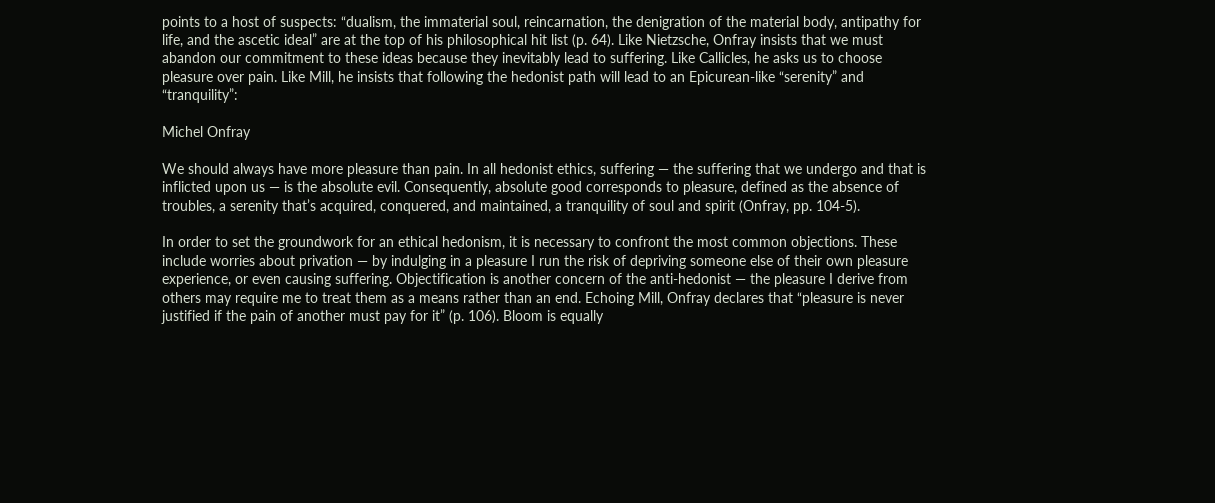points to a host of suspects: “dualism, the immaterial soul, reincarnation, the denigration of the material body, antipathy for life, and the ascetic ideal” are at the top of his philosophical hit list (p. 64). Like Nietzsche, Onfray insists that we must abandon our commitment to these ideas because they inevitably lead to suffering. Like Callicles, he asks us to choose pleasure over pain. Like Mill, he insists that following the hedonist path will lead to an Epicurean-like “serenity” and “tranquility”:

Michel Onfray

We should always have more pleasure than pain. In all hedonist ethics, suffering — the suffering that we undergo and that is inflicted upon us — is the absolute evil. Consequently, absolute good corresponds to pleasure, defined as the absence of troubles, a serenity that’s acquired, conquered, and maintained, a tranquility of soul and spirit (Onfray, pp. 104-5).

In order to set the groundwork for an ethical hedonism, it is necessary to confront the most common objections. These include worries about privation — by indulging in a pleasure I run the risk of depriving someone else of their own pleasure experience, or even causing suffering. Objectification is another concern of the anti-hedonist — the pleasure I derive from others may require me to treat them as a means rather than an end. Echoing Mill, Onfray declares that “pleasure is never justified if the pain of another must pay for it” (p. 106). Bloom is equally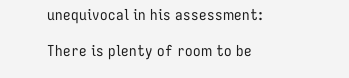unequivocal in his assessment:

There is plenty of room to be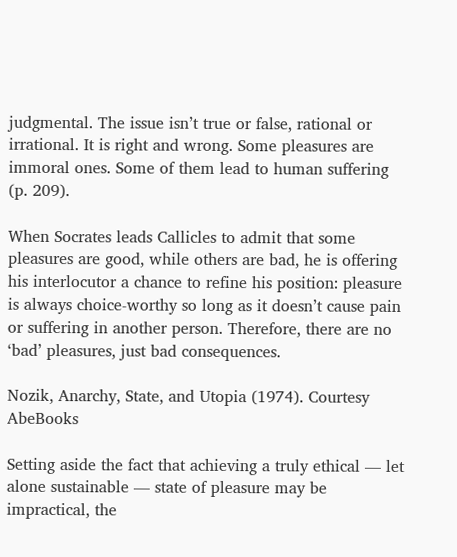judgmental. The issue isn’t true or false, rational or irrational. It is right and wrong. Some pleasures are immoral ones. Some of them lead to human suffering (p. 209).

When Socrates leads Callicles to admit that some pleasures are good, while others are bad, he is offering his interlocutor a chance to refine his position: pleasure is always choice-worthy so long as it doesn’t cause pain or suffering in another person. Therefore, there are no ‘bad’ pleasures, just bad consequences.

Nozik, Anarchy, State, and Utopia (1974). Courtesy AbeBooks

Setting aside the fact that achieving a truly ethical — let alone sustainable — state of pleasure may be impractical, the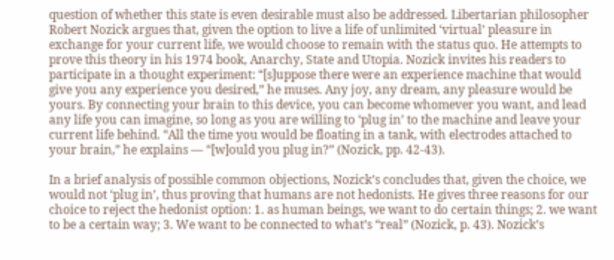question of whether this state is even desirable must also be addressed. Libertarian philosopher Robert Nozick argues that, given the option to live a life of unlimited ‘virtual’ pleasure in exchange for your current life, we would choose to remain with the status quo. He attempts to prove this theory in his 1974 book, Anarchy, State and Utopia. Nozick invites his readers to participate in a thought experiment: “[s]uppose there were an experience machine that would give you any experience you desired,” he muses. Any joy, any dream, any pleasure would be yours. By connecting your brain to this device, you can become whomever you want, and lead any life you can imagine, so long as you are willing to ‘plug in’ to the machine and leave your current life behind. “All the time you would be floating in a tank, with electrodes attached to your brain,” he explains — “[w]ould you plug in?” (Nozick, pp. 42-43).

In a brief analysis of possible common objections, Nozick’s concludes that, given the choice, we would not ‘plug in’, thus proving that humans are not hedonists. He gives three reasons for our choice to reject the hedonist option: 1. as human beings, we want to do certain things; 2. we want to be a certain way; 3. We want to be connected to what’s “real” (Nozick, p. 43). Nozick’s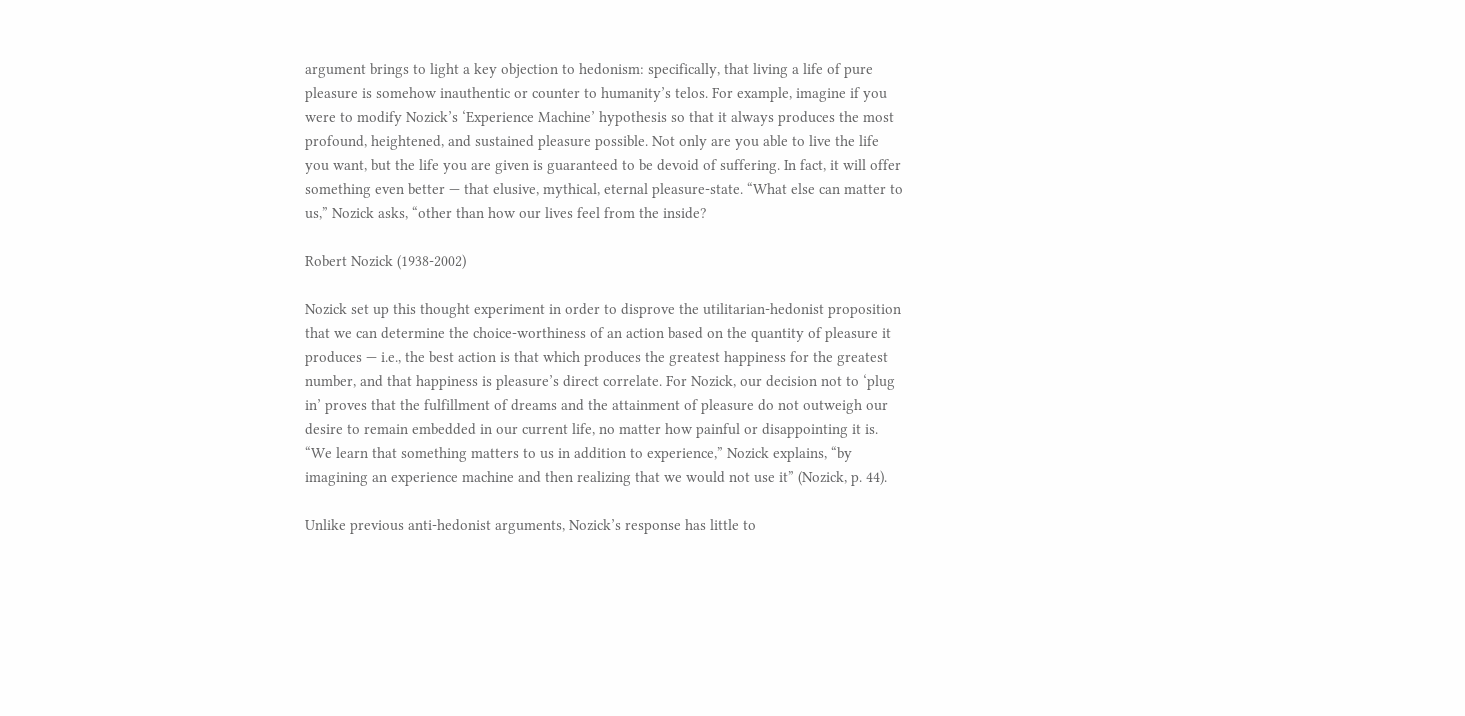argument brings to light a key objection to hedonism: specifically, that living a life of pure pleasure is somehow inauthentic or counter to humanity’s telos. For example, imagine if you were to modify Nozick’s ‘Experience Machine’ hypothesis so that it always produces the most profound, heightened, and sustained pleasure possible. Not only are you able to live the life you want, but the life you are given is guaranteed to be devoid of suffering. In fact, it will offer something even better — that elusive, mythical, eternal pleasure-state. “What else can matter to us,” Nozick asks, “other than how our lives feel from the inside?

Robert Nozick (1938-2002)

Nozick set up this thought experiment in order to disprove the utilitarian-hedonist proposition that we can determine the choice-worthiness of an action based on the quantity of pleasure it produces — i.e., the best action is that which produces the greatest happiness for the greatest number, and that happiness is pleasure’s direct correlate. For Nozick, our decision not to ‘plug in’ proves that the fulfillment of dreams and the attainment of pleasure do not outweigh our desire to remain embedded in our current life, no matter how painful or disappointing it is. “We learn that something matters to us in addition to experience,” Nozick explains, “by imagining an experience machine and then realizing that we would not use it” (Nozick, p. 44).

Unlike previous anti-hedonist arguments, Nozick’s response has little to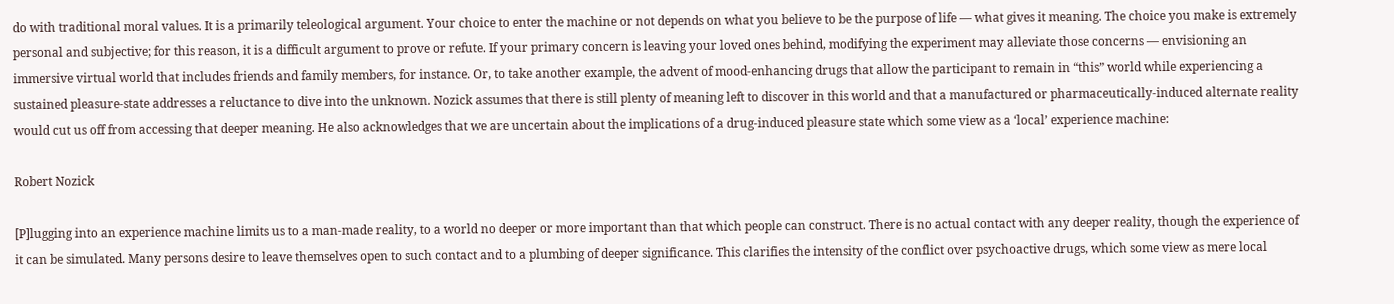do with traditional moral values. It is a primarily teleological argument. Your choice to enter the machine or not depends on what you believe to be the purpose of life — what gives it meaning. The choice you make is extremely personal and subjective; for this reason, it is a difficult argument to prove or refute. If your primary concern is leaving your loved ones behind, modifying the experiment may alleviate those concerns — envisioning an immersive virtual world that includes friends and family members, for instance. Or, to take another example, the advent of mood-enhancing drugs that allow the participant to remain in “this” world while experiencing a sustained pleasure-state addresses a reluctance to dive into the unknown. Nozick assumes that there is still plenty of meaning left to discover in this world and that a manufactured or pharmaceutically-induced alternate reality would cut us off from accessing that deeper meaning. He also acknowledges that we are uncertain about the implications of a drug-induced pleasure state which some view as a ‘local’ experience machine:

Robert Nozick

[P]lugging into an experience machine limits us to a man-made reality, to a world no deeper or more important than that which people can construct. There is no actual contact with any deeper reality, though the experience of it can be simulated. Many persons desire to leave themselves open to such contact and to a plumbing of deeper significance. This clarifies the intensity of the conflict over psychoactive drugs, which some view as mere local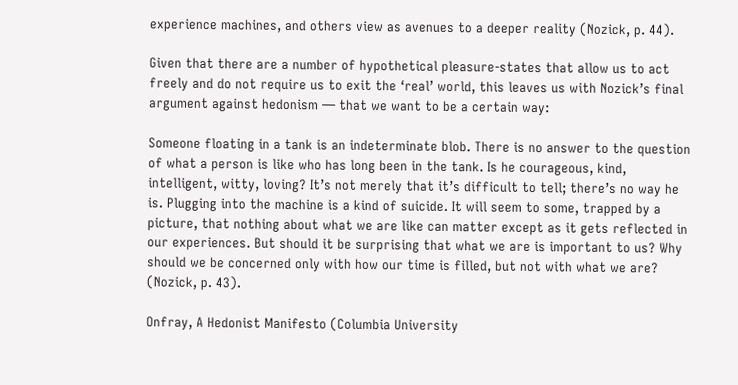experience machines, and others view as avenues to a deeper reality (Nozick, p. 44).

Given that there are a number of hypothetical pleasure-states that allow us to act freely and do not require us to exit the ‘real’ world, this leaves us with Nozick’s final argument against hedonism — that we want to be a certain way:

Someone floating in a tank is an indeterminate blob. There is no answer to the question of what a person is like who has long been in the tank. Is he courageous, kind, intelligent, witty, loving? It’s not merely that it’s difficult to tell; there’s no way he is. Plugging into the machine is a kind of suicide. It will seem to some, trapped by a picture, that nothing about what we are like can matter except as it gets reflected in our experiences. But should it be surprising that what we are is important to us? Why should we be concerned only with how our time is filled, but not with what we are? (Nozick, p. 43).

Onfray, A Hedonist Manifesto (Columbia University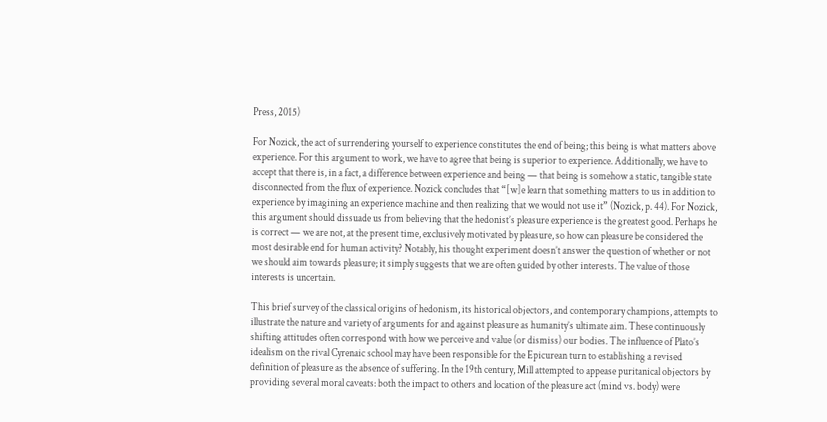Press, 2015)

For Nozick, the act of surrendering yourself to experience constitutes the end of being; this being is what matters above experience. For this argument to work, we have to agree that being is superior to experience. Additionally, we have to accept that there is, in a fact, a difference between experience and being — that being is somehow a static, tangible state disconnected from the flux of experience. Nozick concludes that “[w]e learn that something matters to us in addition to experience by imagining an experience machine and then realizing that we would not use it” (Nozick, p. 44). For Nozick, this argument should dissuade us from believing that the hedonist’s pleasure experience is the greatest good. Perhaps he is correct — we are not, at the present time, exclusively motivated by pleasure, so how can pleasure be considered the most desirable end for human activity? Notably, his thought experiment doesn’t answer the question of whether or not we should aim towards pleasure; it simply suggests that we are often guided by other interests. The value of those interests is uncertain.

This brief survey of the classical origins of hedonism, its historical objectors, and contemporary champions, attempts to illustrate the nature and variety of arguments for and against pleasure as humanity’s ultimate aim. These continuously shifting attitudes often correspond with how we perceive and value (or dismiss) our bodies. The influence of Plato’s idealism on the rival Cyrenaic school may have been responsible for the Epicurean turn to establishing a revised definition of pleasure as the absence of suffering. In the 19th century, Mill attempted to appease puritanical objectors by providing several moral caveats: both the impact to others and location of the pleasure act (mind vs. body) were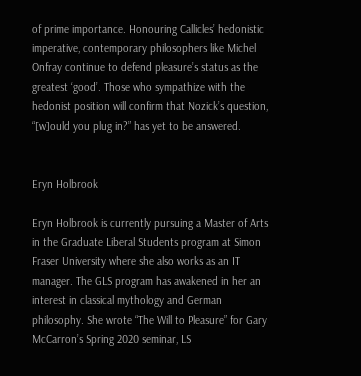of prime importance. Honouring Callicles’ hedonistic imperative, contemporary philosophers like Michel Onfray continue to defend pleasure’s status as the greatest ‘good’. Those who sympathize with the hedonist position will confirm that Nozick’s question, “[w]ould you plug in?” has yet to be answered.


Eryn Holbrook

Eryn Holbrook is currently pursuing a Master of Arts in the Graduate Liberal Students program at Simon Fraser University where she also works as an IT manager. The GLS program has awakened in her an interest in classical mythology and German philosophy. She wrote “The Will to Pleasure” for Gary McCarron’s Spring 2020 seminar, LS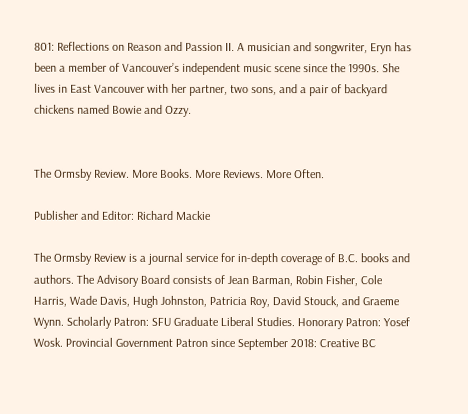801: Reflections on Reason and Passion II. A musician and songwriter, Eryn has been a member of Vancouver’s independent music scene since the 1990s. She lives in East Vancouver with her partner, two sons, and a pair of backyard chickens named Bowie and Ozzy.


The Ormsby Review. More Books. More Reviews. More Often.

Publisher and Editor: Richard Mackie

The Ormsby Review is a journal service for in-depth coverage of B.C. books and authors. The Advisory Board consists of Jean Barman, Robin Fisher, Cole Harris, Wade Davis, Hugh Johnston, Patricia Roy, David Stouck, and Graeme Wynn. Scholarly Patron: SFU Graduate Liberal Studies. Honorary Patron: Yosef Wosk. Provincial Government Patron since September 2018: Creative BC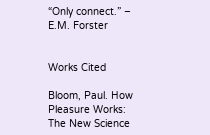“Only connect.” – E.M. Forster


Works Cited

Bloom, Paul. How Pleasure Works: The New Science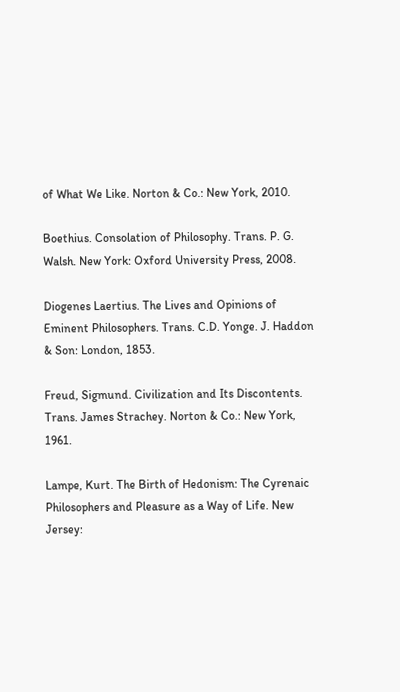of What We Like. Norton & Co.: New York, 2010.

Boethius. Consolation of Philosophy. Trans. P. G. Walsh. New York: Oxford University Press, 2008.

Diogenes Laertius. The Lives and Opinions of Eminent Philosophers. Trans. C.D. Yonge. J. Haddon & Son: London, 1853.

Freud, Sigmund. Civilization and Its Discontents. Trans. James Strachey. Norton & Co.: New York, 1961.

Lampe, Kurt. The Birth of Hedonism: The Cyrenaic Philosophers and Pleasure as a Way of Life. New Jersey: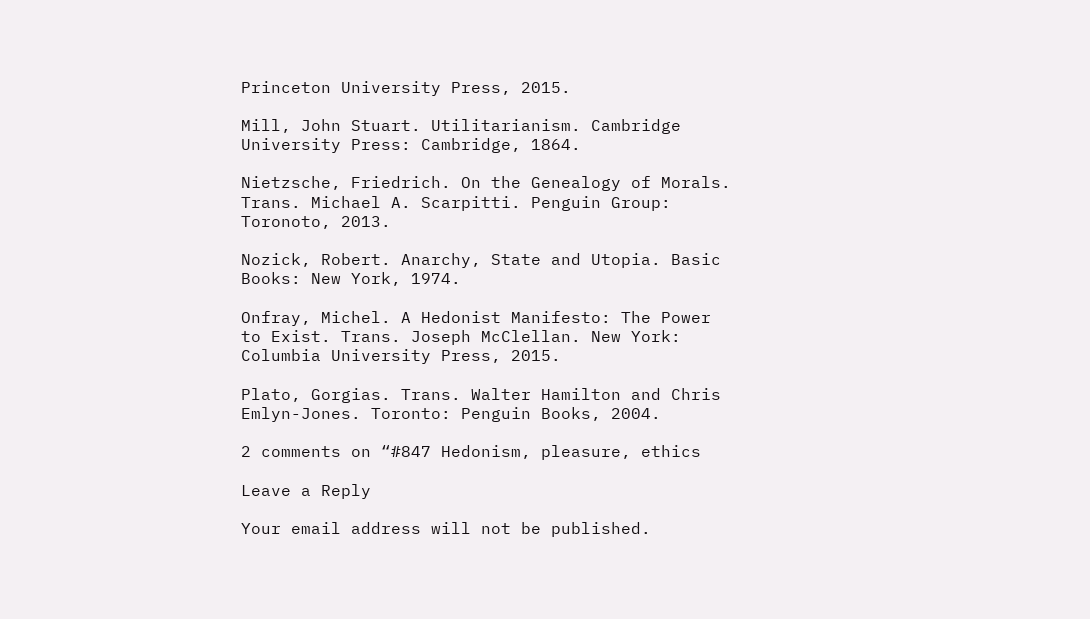Princeton University Press, 2015.

Mill, John Stuart. Utilitarianism. Cambridge University Press: Cambridge, 1864.

Nietzsche, Friedrich. On the Genealogy of Morals. Trans. Michael A. Scarpitti. Penguin Group: Toronoto, 2013.

Nozick, Robert. Anarchy, State and Utopia. Basic Books: New York, 1974.

Onfray, Michel. A Hedonist Manifesto: The Power to Exist. Trans. Joseph McClellan. New York: Columbia University Press, 2015.

Plato, Gorgias. Trans. Walter Hamilton and Chris Emlyn-Jones. Toronto: Penguin Books, 2004.

2 comments on “#847 Hedonism, pleasure, ethics

Leave a Reply

Your email address will not be published.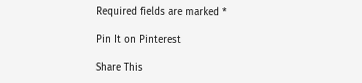Required fields are marked *

Pin It on Pinterest

Share This